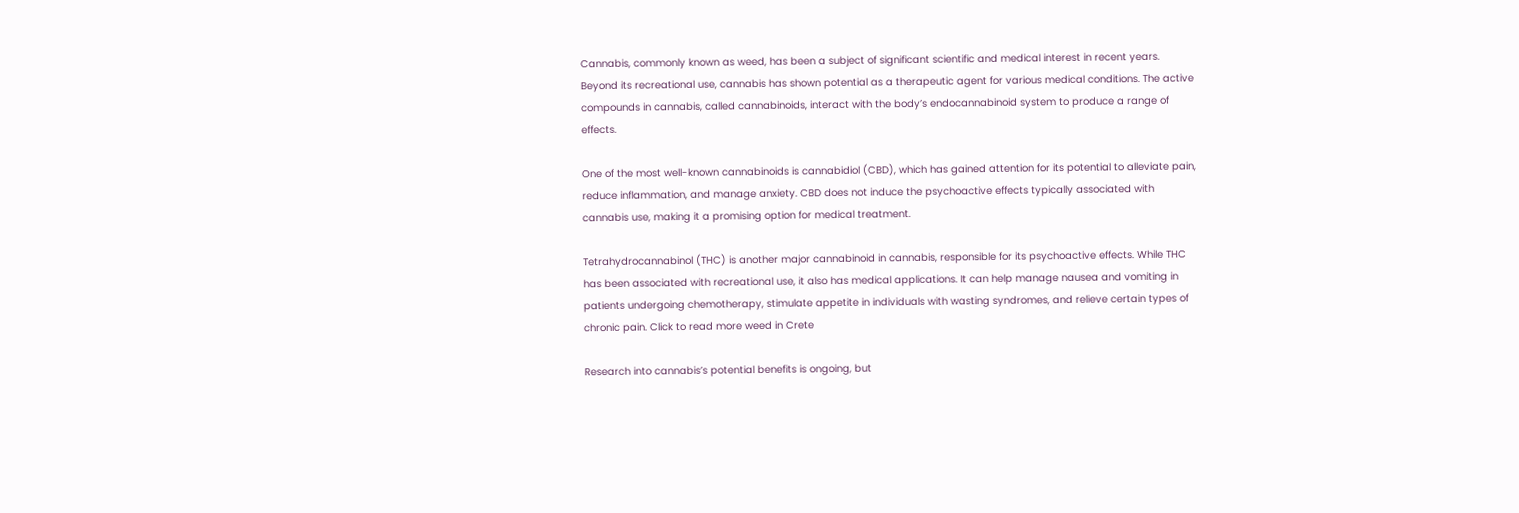Cannabis, commonly known as weed, has been a subject of significant scientific and medical interest in recent years. Beyond its recreational use, cannabis has shown potential as a therapeutic agent for various medical conditions. The active compounds in cannabis, called cannabinoids, interact with the body’s endocannabinoid system to produce a range of effects.

One of the most well-known cannabinoids is cannabidiol (CBD), which has gained attention for its potential to alleviate pain, reduce inflammation, and manage anxiety. CBD does not induce the psychoactive effects typically associated with cannabis use, making it a promising option for medical treatment.

Tetrahydrocannabinol (THC) is another major cannabinoid in cannabis, responsible for its psychoactive effects. While THC has been associated with recreational use, it also has medical applications. It can help manage nausea and vomiting in patients undergoing chemotherapy, stimulate appetite in individuals with wasting syndromes, and relieve certain types of chronic pain. Click to read more weed in Crete

Research into cannabis’s potential benefits is ongoing, but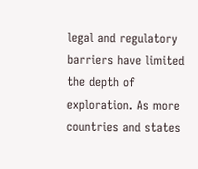legal and regulatory barriers have limited the depth of exploration. As more countries and states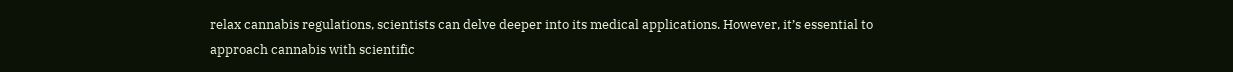relax cannabis regulations, scientists can delve deeper into its medical applications. However, it’s essential to approach cannabis with scientific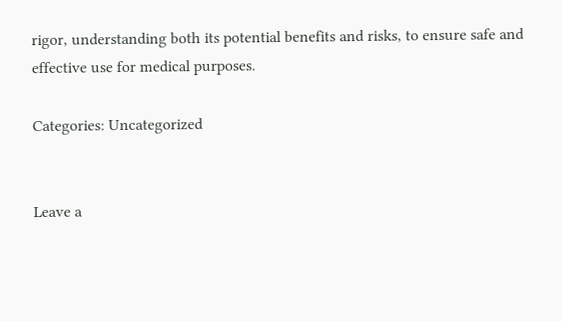rigor, understanding both its potential benefits and risks, to ensure safe and effective use for medical purposes.

Categories: Uncategorized


Leave a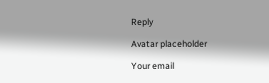Reply

Avatar placeholder

Your email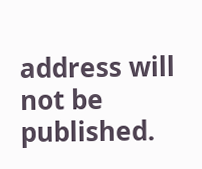address will not be published.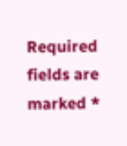Required fields are marked *